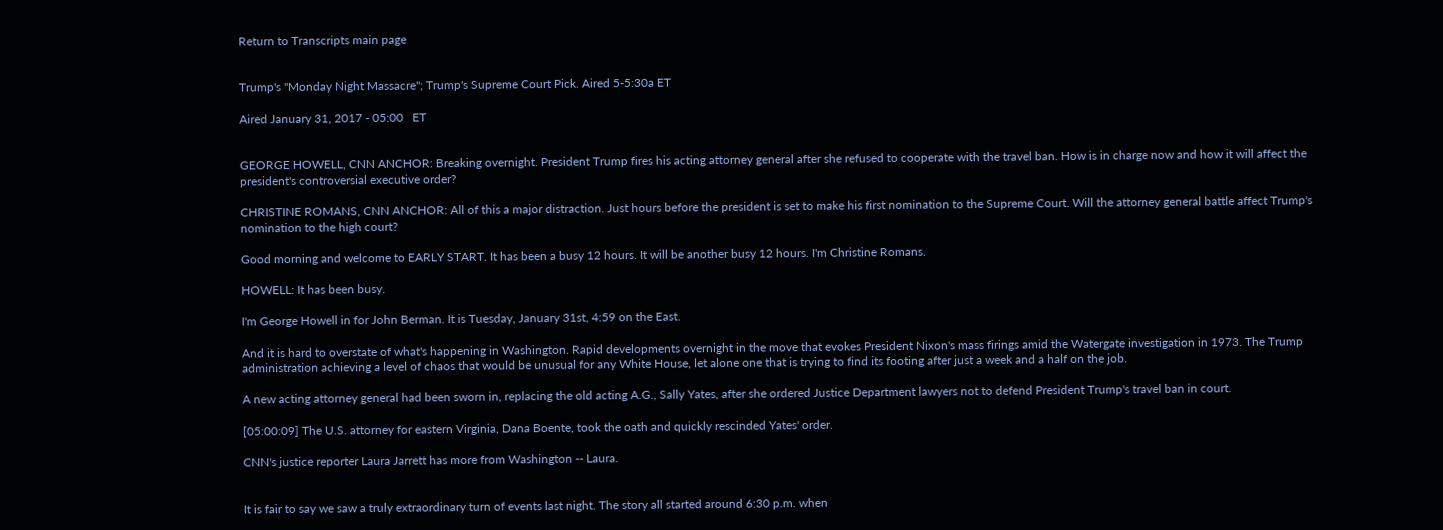Return to Transcripts main page


Trump's "Monday Night Massacre"; Trump's Supreme Court Pick. Aired 5-5:30a ET

Aired January 31, 2017 - 05:00   ET


GEORGE HOWELL, CNN ANCHOR: Breaking overnight. President Trump fires his acting attorney general after she refused to cooperate with the travel ban. How is in charge now and how it will affect the president's controversial executive order?

CHRISTINE ROMANS, CNN ANCHOR: All of this a major distraction. Just hours before the president is set to make his first nomination to the Supreme Court. Will the attorney general battle affect Trump's nomination to the high court?

Good morning and welcome to EARLY START. It has been a busy 12 hours. It will be another busy 12 hours. I'm Christine Romans.

HOWELL: It has been busy.

I'm George Howell in for John Berman. It is Tuesday, January 31st, 4:59 on the East.

And it is hard to overstate of what's happening in Washington. Rapid developments overnight in the move that evokes President Nixon's mass firings amid the Watergate investigation in 1973. The Trump administration achieving a level of chaos that would be unusual for any White House, let alone one that is trying to find its footing after just a week and a half on the job.

A new acting attorney general had been sworn in, replacing the old acting A.G., Sally Yates, after she ordered Justice Department lawyers not to defend President Trump's travel ban in court.

[05:00:09] The U.S. attorney for eastern Virginia, Dana Boente, took the oath and quickly rescinded Yates' order.

CNN's justice reporter Laura Jarrett has more from Washington -- Laura.


It is fair to say we saw a truly extraordinary turn of events last night. The story all started around 6:30 p.m. when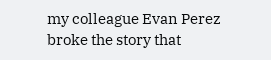my colleague Evan Perez broke the story that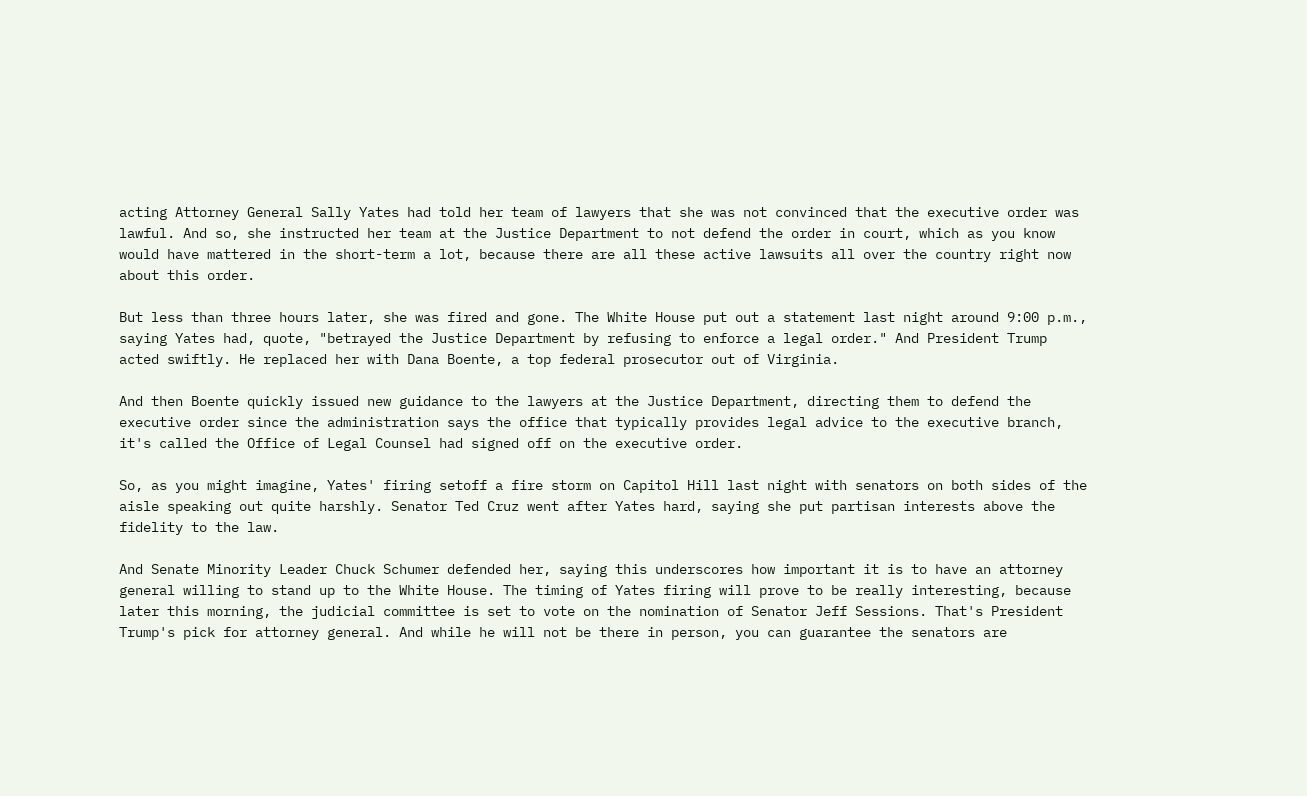acting Attorney General Sally Yates had told her team of lawyers that she was not convinced that the executive order was lawful. And so, she instructed her team at the Justice Department to not defend the order in court, which as you know would have mattered in the short-term a lot, because there are all these active lawsuits all over the country right now about this order.

But less than three hours later, she was fired and gone. The White House put out a statement last night around 9:00 p.m., saying Yates had, quote, "betrayed the Justice Department by refusing to enforce a legal order." And President Trump acted swiftly. He replaced her with Dana Boente, a top federal prosecutor out of Virginia.

And then Boente quickly issued new guidance to the lawyers at the Justice Department, directing them to defend the executive order since the administration says the office that typically provides legal advice to the executive branch, it's called the Office of Legal Counsel had signed off on the executive order.

So, as you might imagine, Yates' firing setoff a fire storm on Capitol Hill last night with senators on both sides of the aisle speaking out quite harshly. Senator Ted Cruz went after Yates hard, saying she put partisan interests above the fidelity to the law.

And Senate Minority Leader Chuck Schumer defended her, saying this underscores how important it is to have an attorney general willing to stand up to the White House. The timing of Yates firing will prove to be really interesting, because later this morning, the judicial committee is set to vote on the nomination of Senator Jeff Sessions. That's President Trump's pick for attorney general. And while he will not be there in person, you can guarantee the senators are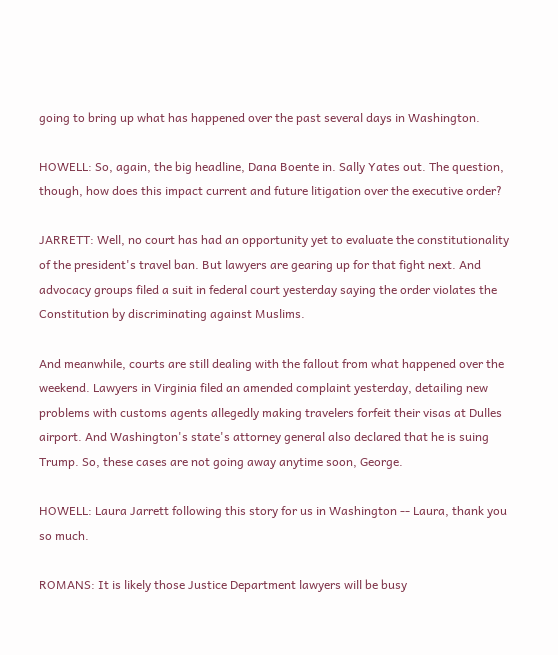going to bring up what has happened over the past several days in Washington.

HOWELL: So, again, the big headline, Dana Boente in. Sally Yates out. The question, though, how does this impact current and future litigation over the executive order?

JARRETT: Well, no court has had an opportunity yet to evaluate the constitutionality of the president's travel ban. But lawyers are gearing up for that fight next. And advocacy groups filed a suit in federal court yesterday saying the order violates the Constitution by discriminating against Muslims.

And meanwhile, courts are still dealing with the fallout from what happened over the weekend. Lawyers in Virginia filed an amended complaint yesterday, detailing new problems with customs agents allegedly making travelers forfeit their visas at Dulles airport. And Washington's state's attorney general also declared that he is suing Trump. So, these cases are not going away anytime soon, George.

HOWELL: Laura Jarrett following this story for us in Washington -- Laura, thank you so much.

ROMANS: It is likely those Justice Department lawyers will be busy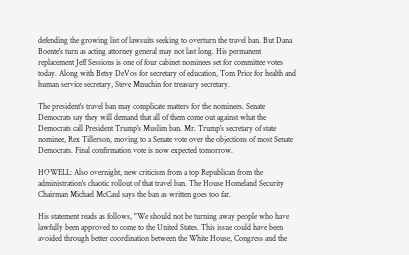defending the growing list of lawsuits seeking to overturn the travel ban. But Dana Boente's turn as acting attorney general may not last long. His permanent replacement Jeff Sessions is one of four cabinet nominees set for committee votes today. Along with Betsy DeVos for secretary of education, Tom Price for health and human service secretary, Steve Mnuchin for treasury secretary.

The president's travel ban may complicate matters for the nominees. Senate Democrats say they will demand that all of them come out against what the Democrats call President Trump's Muslim ban. Mr. Trump's secretary of state nominee, Rex Tillerson, moving to a Senate vote over the objections of most Senate Democrats. Final confirmation vote is now expected tomorrow.

HOWELL: Also overnight, new criticism from a top Republican from the administration's chaotic rollout of that travel ban. The House Homeland Security Chairman Michael McCaul says the ban as written goes too far.

His statement reads as follows, "We should not be turning away people who have lawfully been approved to come to the United States. This issue could have been avoided through better coordination between the White House, Congress and the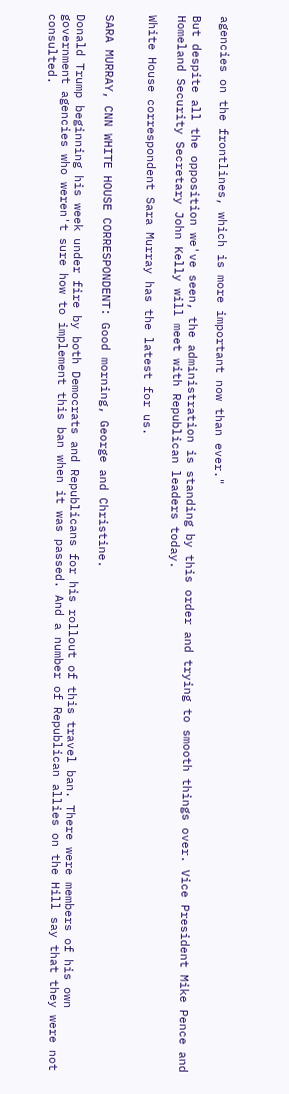agencies on the frontlines, which is more important now than ever."

But despite all the opposition we've seen, the administration is standing by this order and trying to smooth things over. Vice President Mike Pence and Homeland Security Secretary John Kelly will meet with Republican leaders today.

White House correspondent Sara Murray has the latest for us.


SARA MURRAY, CNN WHITE HOUSE CORRESPONDENT: Good morning, George and Christine.

Donald Trump beginning his week under fire by both Democrats and Republicans for his rollout of this travel ban. There were members of his own government agencies who weren't sure how to implement this ban when it was passed. And a number of Republican allies on the Hill say that they were not consulted.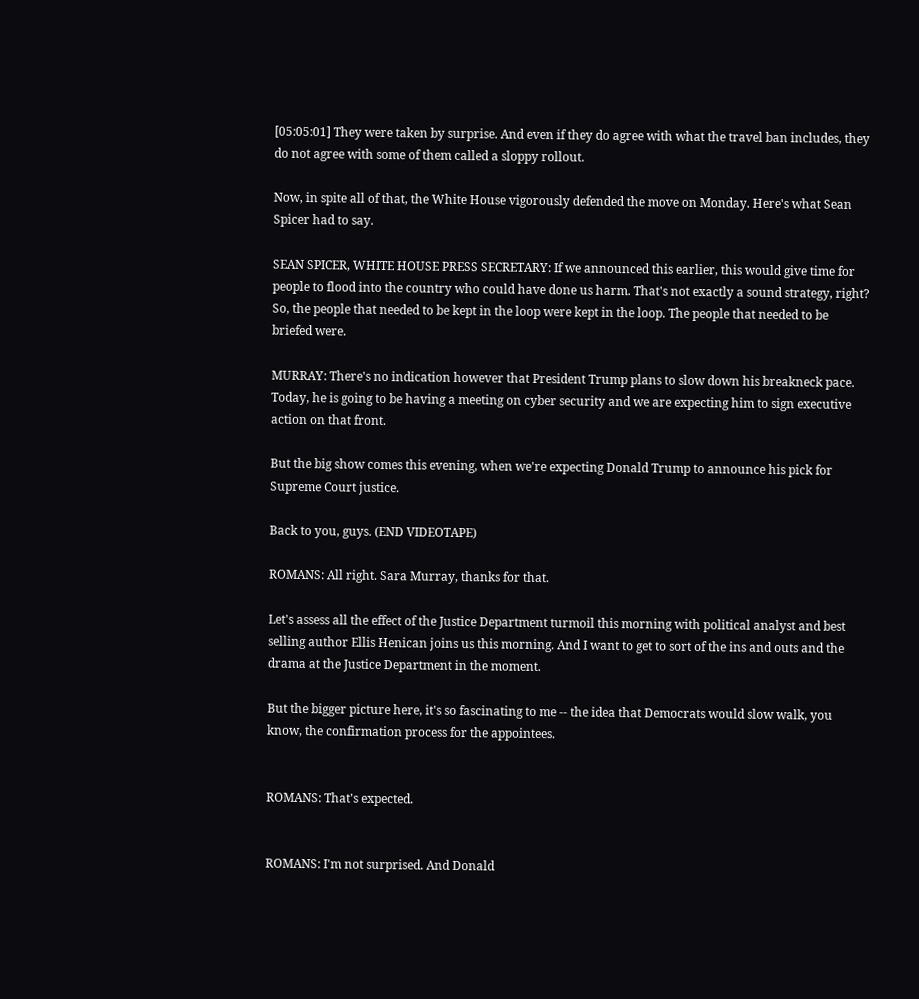[05:05:01] They were taken by surprise. And even if they do agree with what the travel ban includes, they do not agree with some of them called a sloppy rollout.

Now, in spite all of that, the White House vigorously defended the move on Monday. Here's what Sean Spicer had to say.

SEAN SPICER, WHITE HOUSE PRESS SECRETARY: If we announced this earlier, this would give time for people to flood into the country who could have done us harm. That's not exactly a sound strategy, right? So, the people that needed to be kept in the loop were kept in the loop. The people that needed to be briefed were.

MURRAY: There's no indication however that President Trump plans to slow down his breakneck pace. Today, he is going to be having a meeting on cyber security and we are expecting him to sign executive action on that front.

But the big show comes this evening, when we're expecting Donald Trump to announce his pick for Supreme Court justice.

Back to you, guys. (END VIDEOTAPE)

ROMANS: All right. Sara Murray, thanks for that.

Let's assess all the effect of the Justice Department turmoil this morning with political analyst and best selling author Ellis Henican joins us this morning. And I want to get to sort of the ins and outs and the drama at the Justice Department in the moment.

But the bigger picture here, it's so fascinating to me -- the idea that Democrats would slow walk, you know, the confirmation process for the appointees.


ROMANS: That's expected.


ROMANS: I'm not surprised. And Donald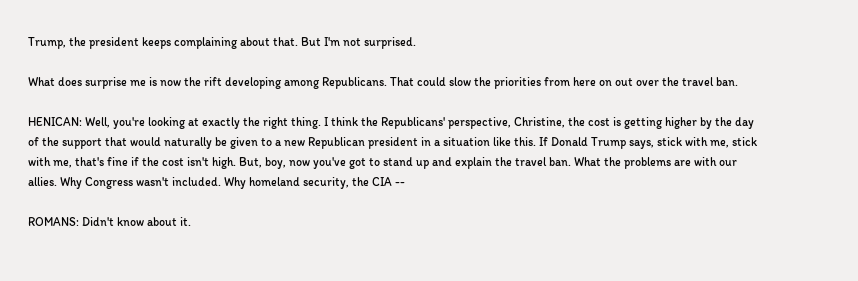Trump, the president keeps complaining about that. But I'm not surprised.

What does surprise me is now the rift developing among Republicans. That could slow the priorities from here on out over the travel ban.

HENICAN: Well, you're looking at exactly the right thing. I think the Republicans' perspective, Christine, the cost is getting higher by the day of the support that would naturally be given to a new Republican president in a situation like this. If Donald Trump says, stick with me, stick with me, that's fine if the cost isn't high. But, boy, now you've got to stand up and explain the travel ban. What the problems are with our allies. Why Congress wasn't included. Why homeland security, the CIA --

ROMANS: Didn't know about it.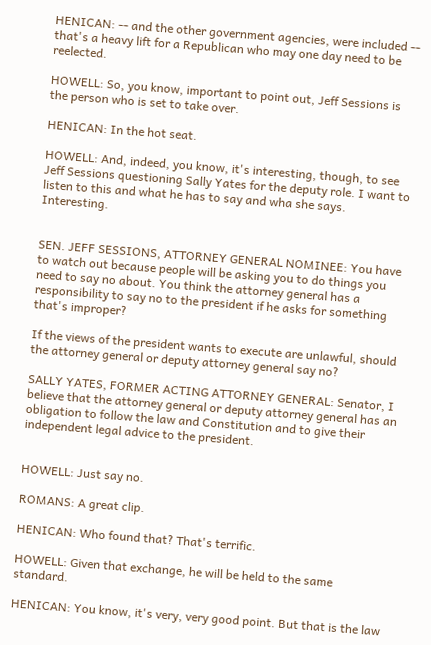HENICAN: -- and the other government agencies, were included -- that's a heavy lift for a Republican who may one day need to be reelected.

HOWELL: So, you know, important to point out, Jeff Sessions is the person who is set to take over.

HENICAN: In the hot seat.

HOWELL: And, indeed, you know, it's interesting, though, to see Jeff Sessions questioning Sally Yates for the deputy role. I want to listen to this and what he has to say and wha she says. Interesting.


SEN. JEFF SESSIONS, ATTORNEY GENERAL NOMINEE: You have to watch out because people will be asking you to do things you need to say no about. You think the attorney general has a responsibility to say no to the president if he asks for something that's improper?

If the views of the president wants to execute are unlawful, should the attorney general or deputy attorney general say no?

SALLY YATES, FORMER ACTING ATTORNEY GENERAL: Senator, I believe that the attorney general or deputy attorney general has an obligation to follow the law and Constitution and to give their independent legal advice to the president.


HOWELL: Just say no.

ROMANS: A great clip.

HENICAN: Who found that? That's terrific.

HOWELL: Given that exchange, he will be held to the same standard.

HENICAN: You know, it's very, very good point. But that is the law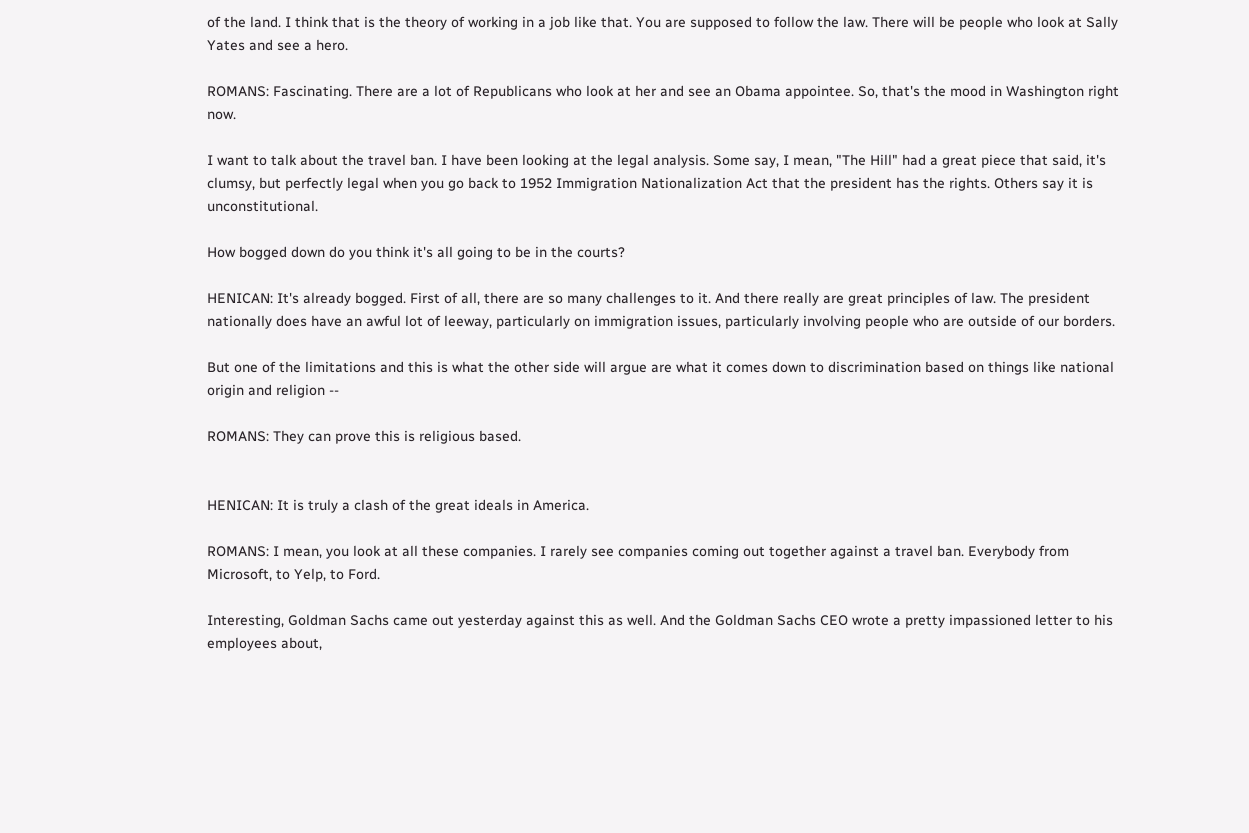of the land. I think that is the theory of working in a job like that. You are supposed to follow the law. There will be people who look at Sally Yates and see a hero.

ROMANS: Fascinating. There are a lot of Republicans who look at her and see an Obama appointee. So, that's the mood in Washington right now.

I want to talk about the travel ban. I have been looking at the legal analysis. Some say, I mean, "The Hill" had a great piece that said, it's clumsy, but perfectly legal when you go back to 1952 Immigration Nationalization Act that the president has the rights. Others say it is unconstitutional.

How bogged down do you think it's all going to be in the courts?

HENICAN: It's already bogged. First of all, there are so many challenges to it. And there really are great principles of law. The president nationally does have an awful lot of leeway, particularly on immigration issues, particularly involving people who are outside of our borders.

But one of the limitations and this is what the other side will argue are what it comes down to discrimination based on things like national origin and religion --

ROMANS: They can prove this is religious based.


HENICAN: It is truly a clash of the great ideals in America.

ROMANS: I mean, you look at all these companies. I rarely see companies coming out together against a travel ban. Everybody from Microsoft, to Yelp, to Ford.

Interesting, Goldman Sachs came out yesterday against this as well. And the Goldman Sachs CEO wrote a pretty impassioned letter to his employees about,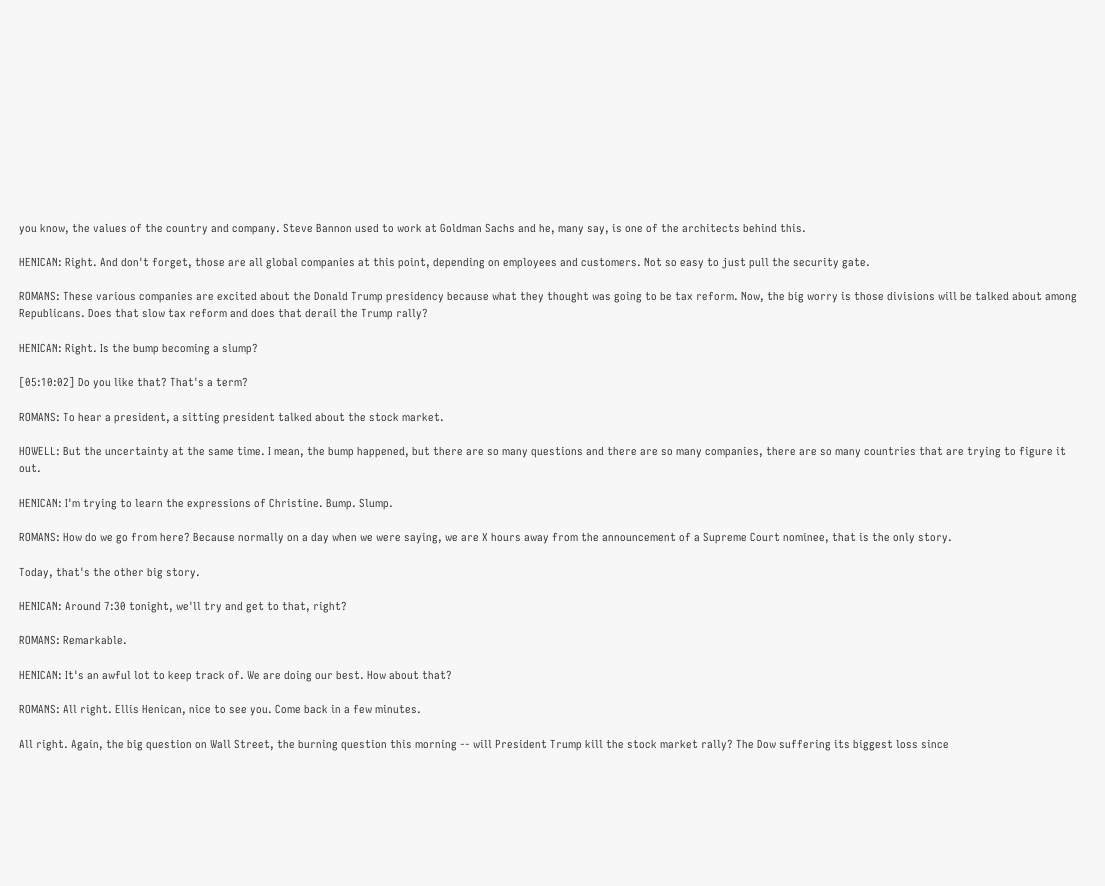you know, the values of the country and company. Steve Bannon used to work at Goldman Sachs and he, many say, is one of the architects behind this.

HENICAN: Right. And don't forget, those are all global companies at this point, depending on employees and customers. Not so easy to just pull the security gate.

ROMANS: These various companies are excited about the Donald Trump presidency because what they thought was going to be tax reform. Now, the big worry is those divisions will be talked about among Republicans. Does that slow tax reform and does that derail the Trump rally?

HENICAN: Right. Is the bump becoming a slump?

[05:10:02] Do you like that? That's a term?

ROMANS: To hear a president, a sitting president talked about the stock market.

HOWELL: But the uncertainty at the same time. I mean, the bump happened, but there are so many questions and there are so many companies, there are so many countries that are trying to figure it out.

HENICAN: I'm trying to learn the expressions of Christine. Bump. Slump.

ROMANS: How do we go from here? Because normally on a day when we were saying, we are X hours away from the announcement of a Supreme Court nominee, that is the only story.

Today, that's the other big story.

HENICAN: Around 7:30 tonight, we'll try and get to that, right?

ROMANS: Remarkable.

HENICAN: It's an awful lot to keep track of. We are doing our best. How about that?

ROMANS: All right. Ellis Henican, nice to see you. Come back in a few minutes.

All right. Again, the big question on Wall Street, the burning question this morning -- will President Trump kill the stock market rally? The Dow suffering its biggest loss since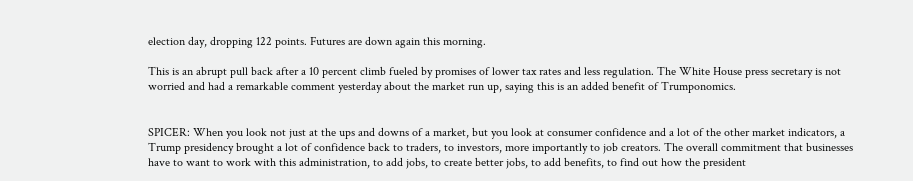election day, dropping 122 points. Futures are down again this morning.

This is an abrupt pull back after a 10 percent climb fueled by promises of lower tax rates and less regulation. The White House press secretary is not worried and had a remarkable comment yesterday about the market run up, saying this is an added benefit of Trumponomics.


SPICER: When you look not just at the ups and downs of a market, but you look at consumer confidence and a lot of the other market indicators, a Trump presidency brought a lot of confidence back to traders, to investors, more importantly to job creators. The overall commitment that businesses have to want to work with this administration, to add jobs, to create better jobs, to add benefits, to find out how the president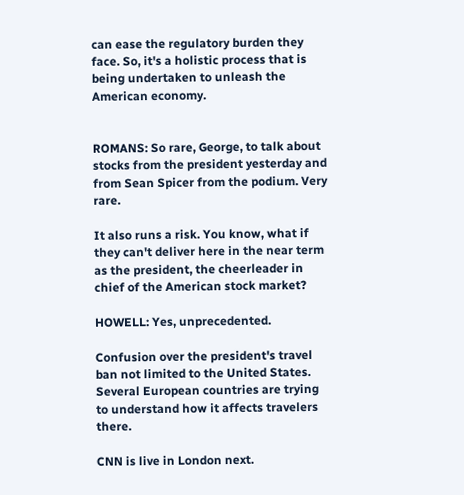can ease the regulatory burden they face. So, it's a holistic process that is being undertaken to unleash the American economy.


ROMANS: So rare, George, to talk about stocks from the president yesterday and from Sean Spicer from the podium. Very rare.

It also runs a risk. You know, what if they can't deliver here in the near term as the president, the cheerleader in chief of the American stock market?

HOWELL: Yes, unprecedented.

Confusion over the president's travel ban not limited to the United States. Several European countries are trying to understand how it affects travelers there.

CNN is live in London next.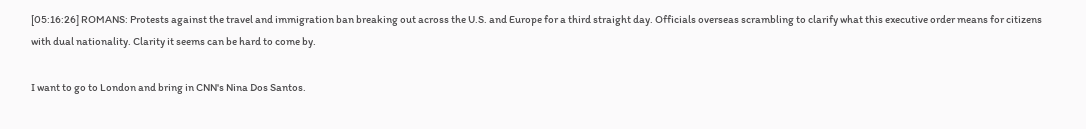[05:16:26] ROMANS: Protests against the travel and immigration ban breaking out across the U.S. and Europe for a third straight day. Officials overseas scrambling to clarify what this executive order means for citizens with dual nationality. Clarity it seems can be hard to come by.

I want to go to London and bring in CNN's Nina Dos Santos.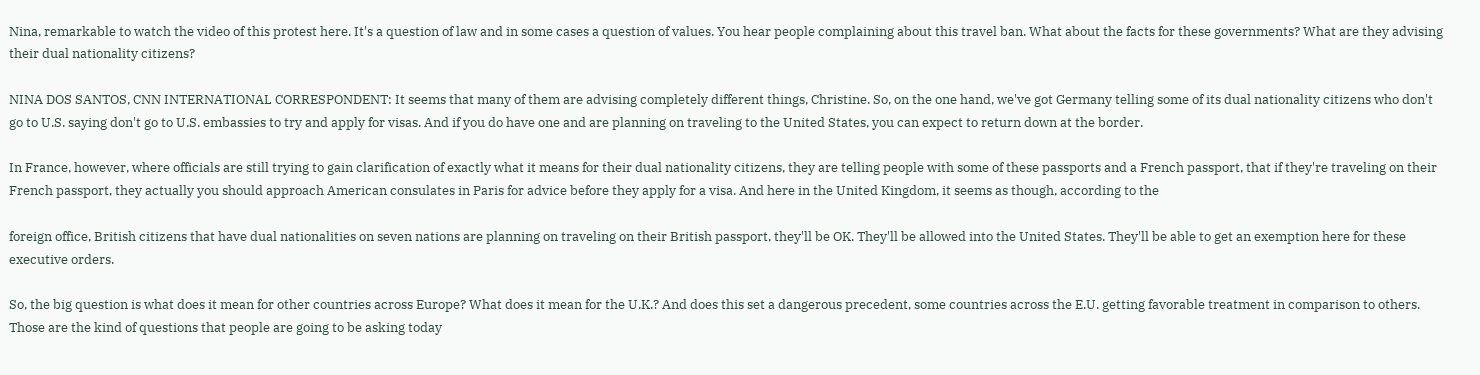Nina, remarkable to watch the video of this protest here. It's a question of law and in some cases a question of values. You hear people complaining about this travel ban. What about the facts for these governments? What are they advising their dual nationality citizens?

NINA DOS SANTOS, CNN INTERNATIONAL CORRESPONDENT: It seems that many of them are advising completely different things, Christine. So, on the one hand, we've got Germany telling some of its dual nationality citizens who don't go to U.S. saying don't go to U.S. embassies to try and apply for visas. And if you do have one and are planning on traveling to the United States, you can expect to return down at the border.

In France, however, where officials are still trying to gain clarification of exactly what it means for their dual nationality citizens, they are telling people with some of these passports and a French passport, that if they're traveling on their French passport, they actually you should approach American consulates in Paris for advice before they apply for a visa. And here in the United Kingdom, it seems as though, according to the

foreign office, British citizens that have dual nationalities on seven nations are planning on traveling on their British passport, they'll be OK. They'll be allowed into the United States. They'll be able to get an exemption here for these executive orders.

So, the big question is what does it mean for other countries across Europe? What does it mean for the U.K.? And does this set a dangerous precedent, some countries across the E.U. getting favorable treatment in comparison to others. Those are the kind of questions that people are going to be asking today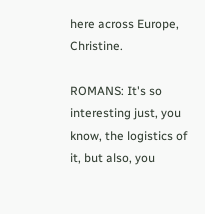here across Europe, Christine.

ROMANS: It's so interesting just, you know, the logistics of it, but also, you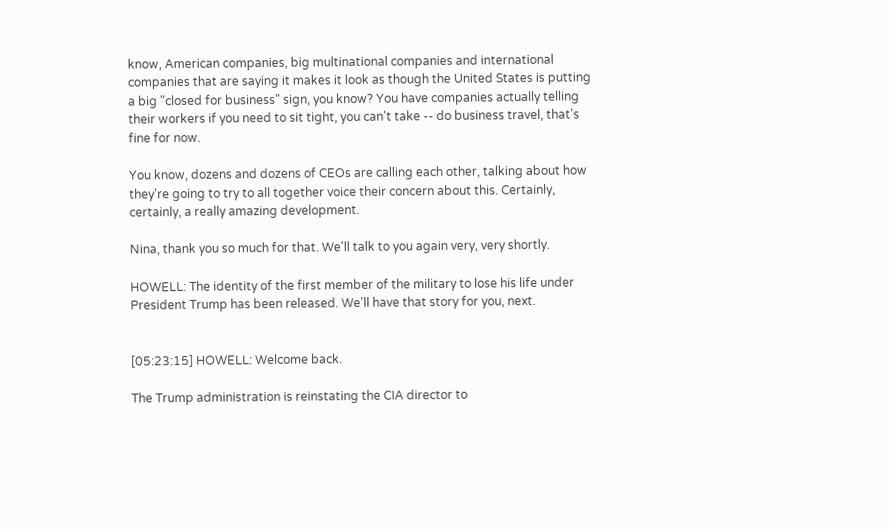know, American companies, big multinational companies and international companies that are saying it makes it look as though the United States is putting a big "closed for business" sign, you know? You have companies actually telling their workers if you need to sit tight, you can't take -- do business travel, that's fine for now.

You know, dozens and dozens of CEOs are calling each other, talking about how they're going to try to all together voice their concern about this. Certainly, certainly, a really amazing development.

Nina, thank you so much for that. We'll talk to you again very, very shortly.

HOWELL: The identity of the first member of the military to lose his life under President Trump has been released. We'll have that story for you, next.


[05:23:15] HOWELL: Welcome back.

The Trump administration is reinstating the CIA director to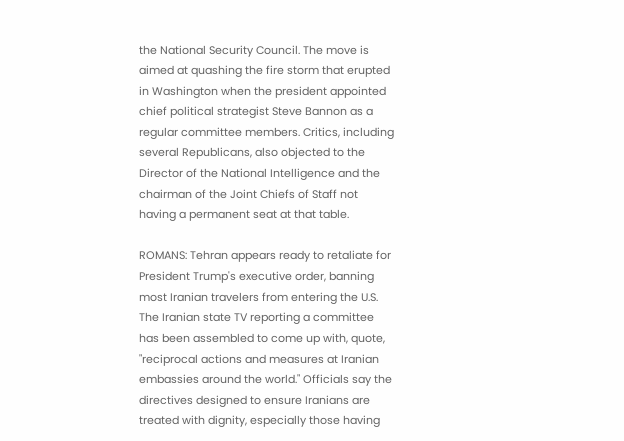the National Security Council. The move is aimed at quashing the fire storm that erupted in Washington when the president appointed chief political strategist Steve Bannon as a regular committee members. Critics, including several Republicans, also objected to the Director of the National Intelligence and the chairman of the Joint Chiefs of Staff not having a permanent seat at that table.

ROMANS: Tehran appears ready to retaliate for President Trump's executive order, banning most Iranian travelers from entering the U.S. The Iranian state TV reporting a committee has been assembled to come up with, quote, "reciprocal actions and measures at Iranian embassies around the world." Officials say the directives designed to ensure Iranians are treated with dignity, especially those having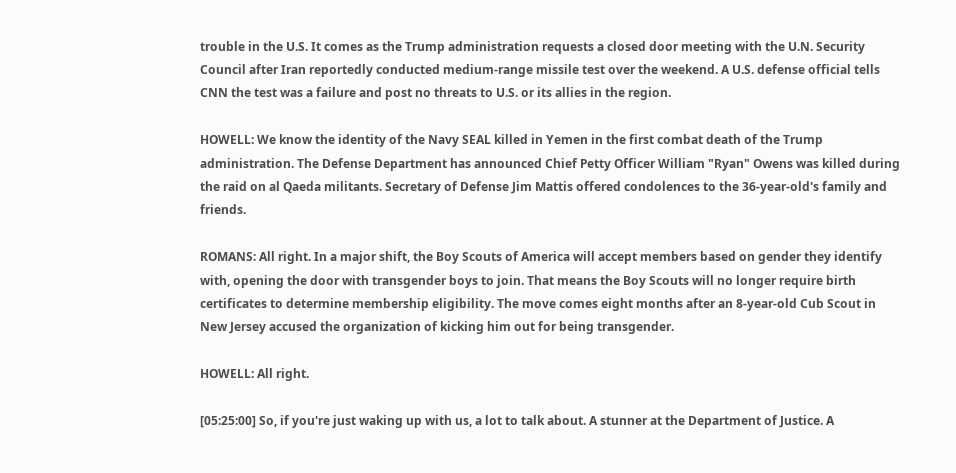trouble in the U.S. It comes as the Trump administration requests a closed door meeting with the U.N. Security Council after Iran reportedly conducted medium-range missile test over the weekend. A U.S. defense official tells CNN the test was a failure and post no threats to U.S. or its allies in the region.

HOWELL: We know the identity of the Navy SEAL killed in Yemen in the first combat death of the Trump administration. The Defense Department has announced Chief Petty Officer William "Ryan" Owens was killed during the raid on al Qaeda militants. Secretary of Defense Jim Mattis offered condolences to the 36-year-old's family and friends.

ROMANS: All right. In a major shift, the Boy Scouts of America will accept members based on gender they identify with, opening the door with transgender boys to join. That means the Boy Scouts will no longer require birth certificates to determine membership eligibility. The move comes eight months after an 8-year-old Cub Scout in New Jersey accused the organization of kicking him out for being transgender.

HOWELL: All right.

[05:25:00] So, if you're just waking up with us, a lot to talk about. A stunner at the Department of Justice. A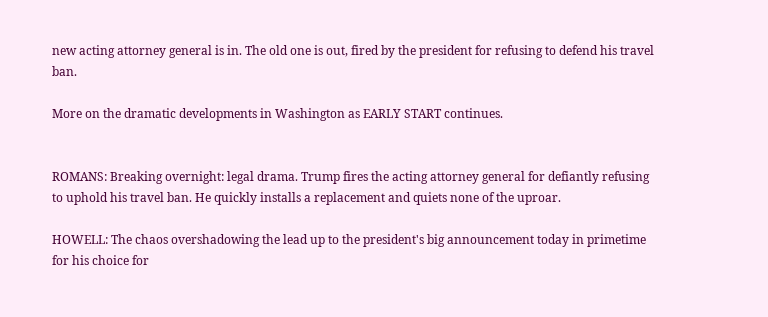new acting attorney general is in. The old one is out, fired by the president for refusing to defend his travel ban.

More on the dramatic developments in Washington as EARLY START continues.


ROMANS: Breaking overnight: legal drama. Trump fires the acting attorney general for defiantly refusing to uphold his travel ban. He quickly installs a replacement and quiets none of the uproar.

HOWELL: The chaos overshadowing the lead up to the president's big announcement today in primetime for his choice for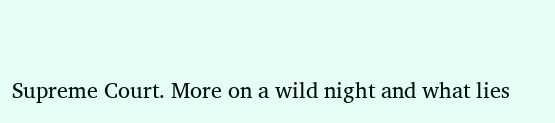Supreme Court. More on a wild night and what lies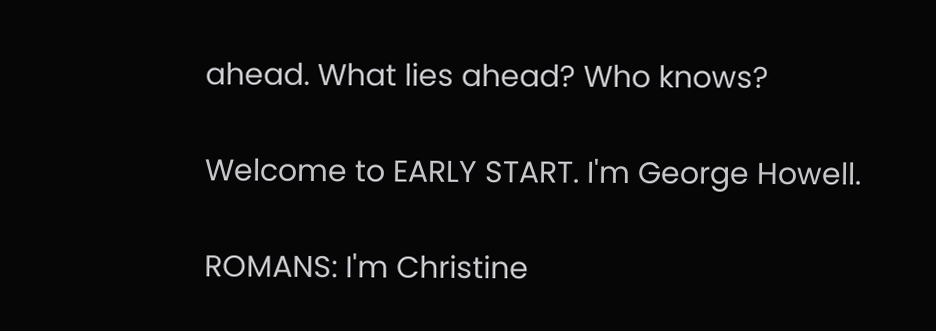ahead. What lies ahead? Who knows?

Welcome to EARLY START. I'm George Howell.

ROMANS: I'm Christine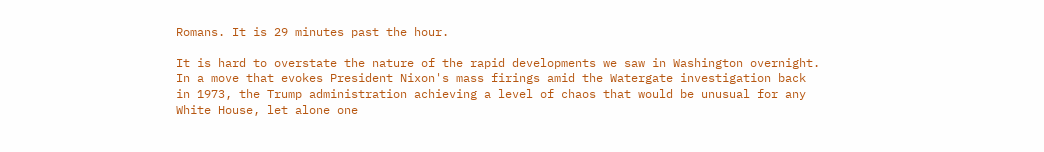Romans. It is 29 minutes past the hour.

It is hard to overstate the nature of the rapid developments we saw in Washington overnight. In a move that evokes President Nixon's mass firings amid the Watergate investigation back in 1973, the Trump administration achieving a level of chaos that would be unusual for any White House, let alone one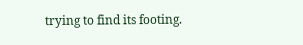trying to find its footing.